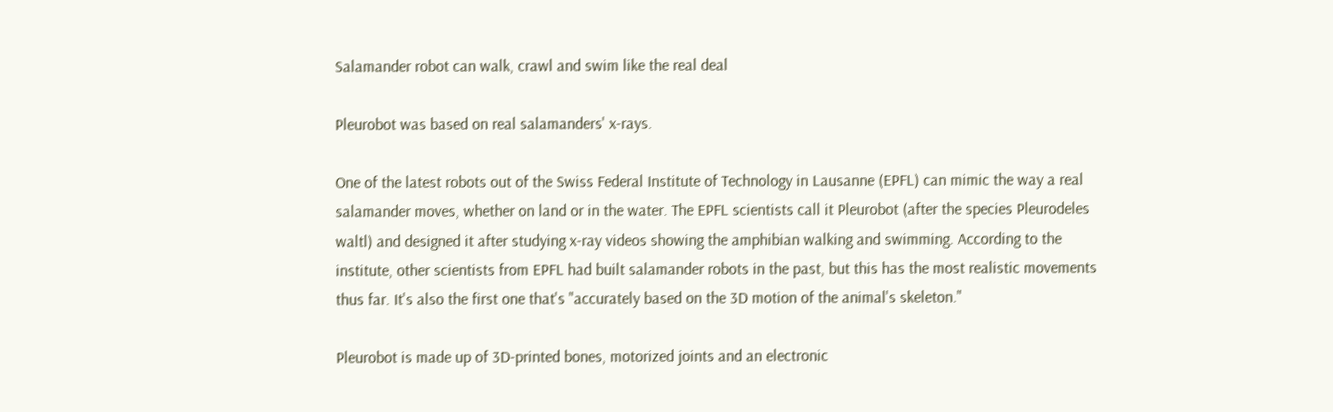Salamander robot can walk, crawl and swim like the real deal

Pleurobot was based on real salamanders' x-rays.

One of the latest robots out of the Swiss Federal Institute of Technology in Lausanne (EPFL) can mimic the way a real salamander moves, whether on land or in the water. The EPFL scientists call it Pleurobot (after the species Pleurodeles waltl) and designed it after studying x-ray videos showing the amphibian walking and swimming. According to the institute, other scientists from EPFL had built salamander robots in the past, but this has the most realistic movements thus far. It's also the first one that's "accurately based on the 3D motion of the animal's skeleton."

Pleurobot is made up of 3D-printed bones, motorized joints and an electronic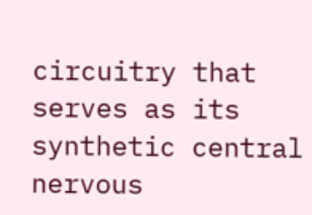circuitry that serves as its synthetic central nervous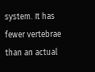system. It has fewer vertebrae than an actual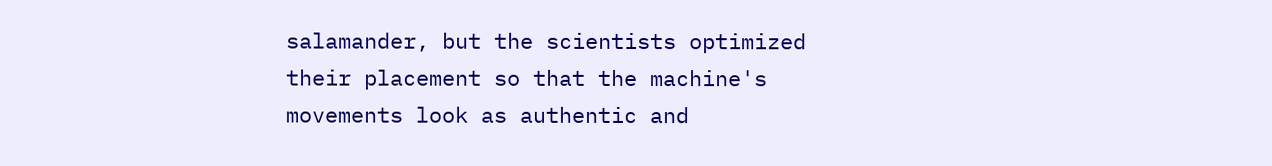salamander, but the scientists optimized their placement so that the machine's movements look as authentic and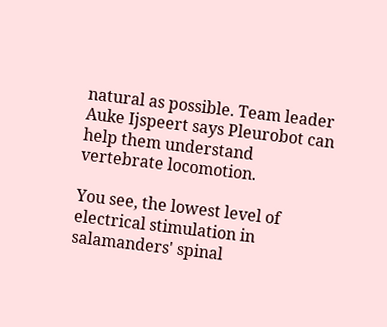natural as possible. Team leader Auke Ijspeert says Pleurobot can help them understand vertebrate locomotion.

You see, the lowest level of electrical stimulation in salamanders' spinal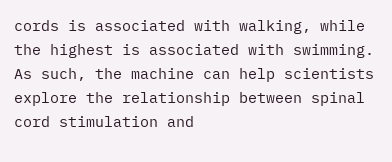cords is associated with walking, while the highest is associated with swimming. As such, the machine can help scientists explore the relationship between spinal cord stimulation and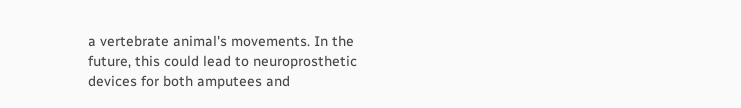a vertebrate animal's movements. In the future, this could lead to neuroprosthetic devices for both amputees and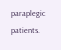paraplegic patients.